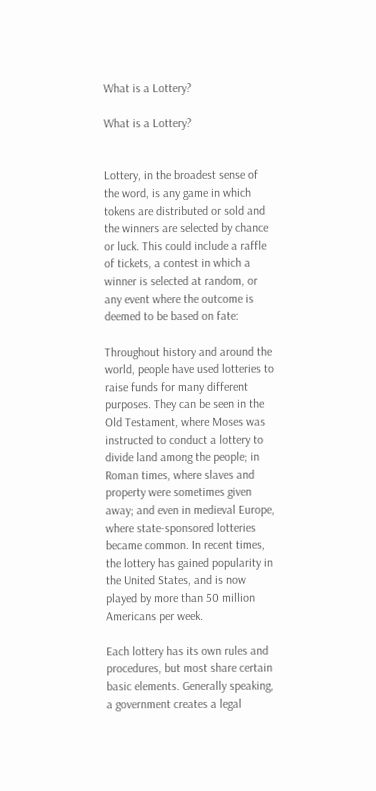What is a Lottery?

What is a Lottery?


Lottery, in the broadest sense of the word, is any game in which tokens are distributed or sold and the winners are selected by chance or luck. This could include a raffle of tickets, a contest in which a winner is selected at random, or any event where the outcome is deemed to be based on fate:

Throughout history and around the world, people have used lotteries to raise funds for many different purposes. They can be seen in the Old Testament, where Moses was instructed to conduct a lottery to divide land among the people; in Roman times, where slaves and property were sometimes given away; and even in medieval Europe, where state-sponsored lotteries became common. In recent times, the lottery has gained popularity in the United States, and is now played by more than 50 million Americans per week.

Each lottery has its own rules and procedures, but most share certain basic elements. Generally speaking, a government creates a legal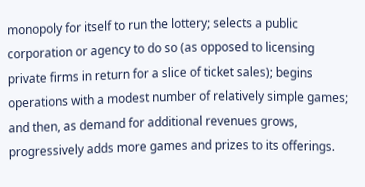monopoly for itself to run the lottery; selects a public corporation or agency to do so (as opposed to licensing private firms in return for a slice of ticket sales); begins operations with a modest number of relatively simple games; and then, as demand for additional revenues grows, progressively adds more games and prizes to its offerings.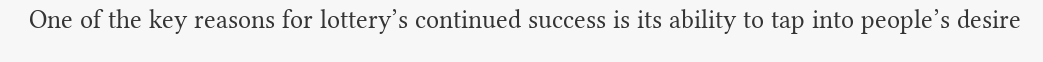One of the key reasons for lottery’s continued success is its ability to tap into people’s desire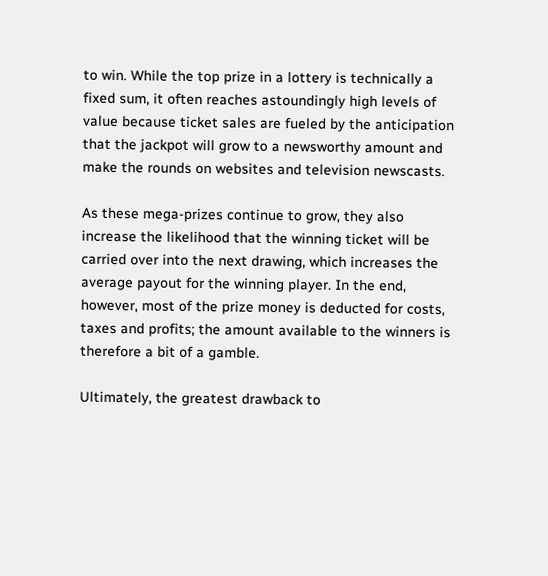to win. While the top prize in a lottery is technically a fixed sum, it often reaches astoundingly high levels of value because ticket sales are fueled by the anticipation that the jackpot will grow to a newsworthy amount and make the rounds on websites and television newscasts.

As these mega-prizes continue to grow, they also increase the likelihood that the winning ticket will be carried over into the next drawing, which increases the average payout for the winning player. In the end, however, most of the prize money is deducted for costs, taxes and profits; the amount available to the winners is therefore a bit of a gamble.

Ultimately, the greatest drawback to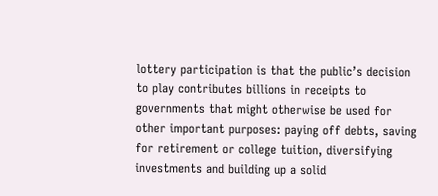lottery participation is that the public’s decision to play contributes billions in receipts to governments that might otherwise be used for other important purposes: paying off debts, saving for retirement or college tuition, diversifying investments and building up a solid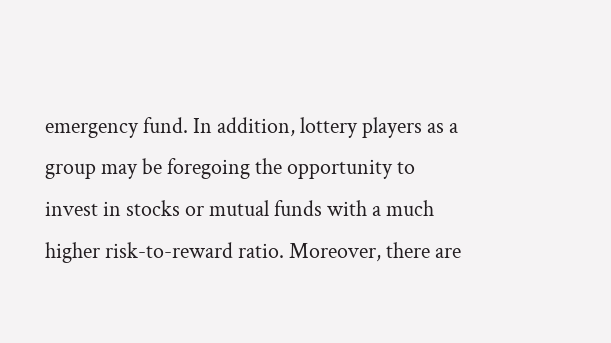emergency fund. In addition, lottery players as a group may be foregoing the opportunity to invest in stocks or mutual funds with a much higher risk-to-reward ratio. Moreover, there are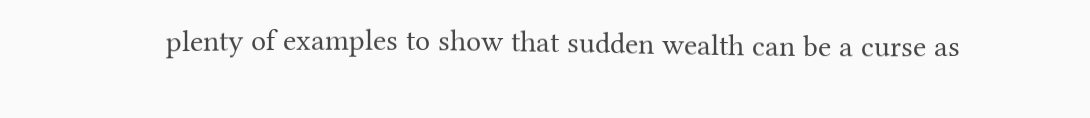plenty of examples to show that sudden wealth can be a curse as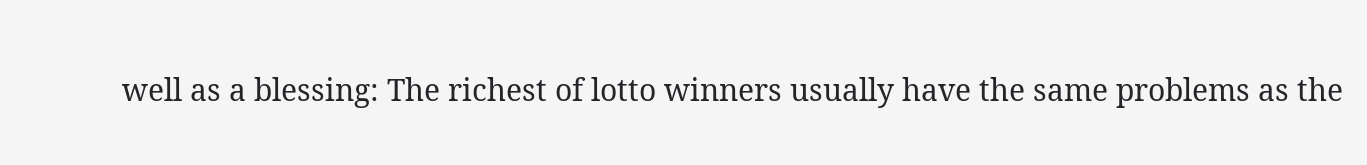well as a blessing: The richest of lotto winners usually have the same problems as the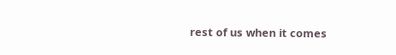rest of us when it comes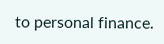to personal finance.